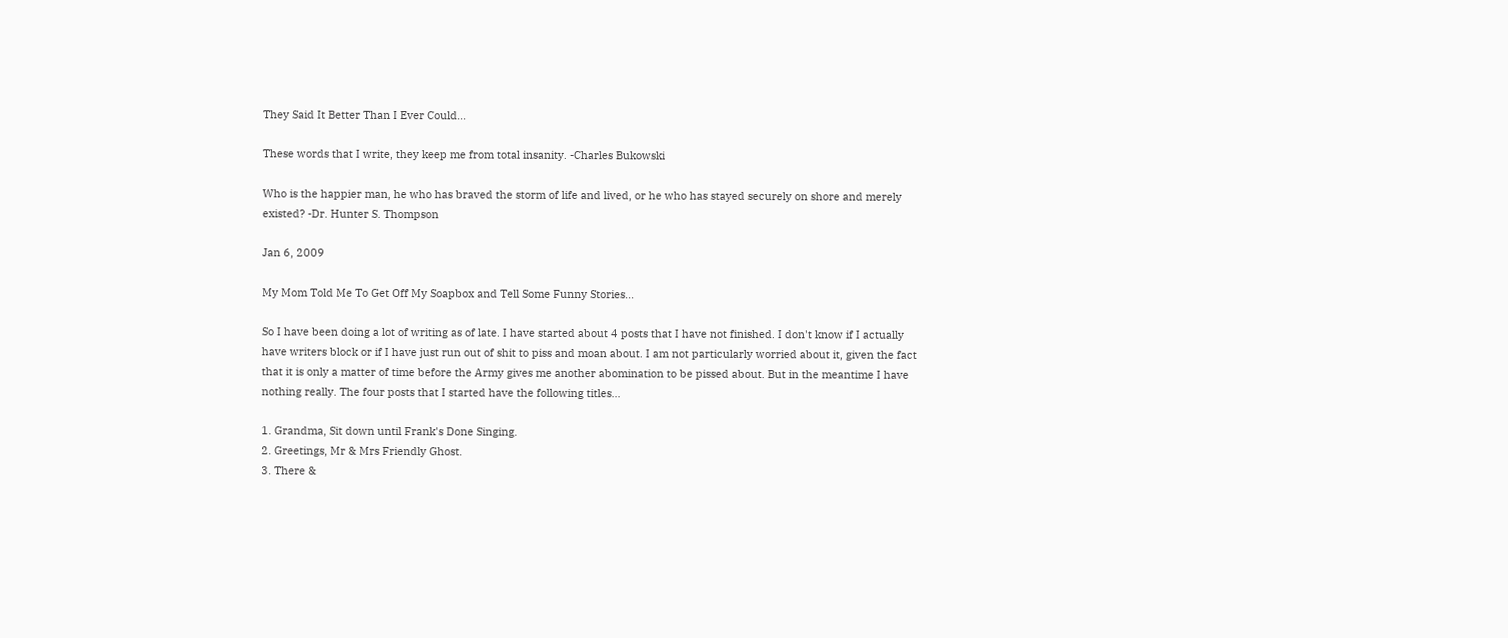They Said It Better Than I Ever Could...

These words that I write, they keep me from total insanity. -Charles Bukowski

Who is the happier man, he who has braved the storm of life and lived, or he who has stayed securely on shore and merely existed? -Dr. Hunter S. Thompson

Jan 6, 2009

My Mom Told Me To Get Off My Soapbox and Tell Some Funny Stories...

So I have been doing a lot of writing as of late. I have started about 4 posts that I have not finished. I don't know if I actually have writers block or if I have just run out of shit to piss and moan about. I am not particularly worried about it, given the fact that it is only a matter of time before the Army gives me another abomination to be pissed about. But in the meantime I have nothing really. The four posts that I started have the following titles...

1. Grandma, Sit down until Frank's Done Singing.
2. Greetings, Mr & Mrs Friendly Ghost.
3. There &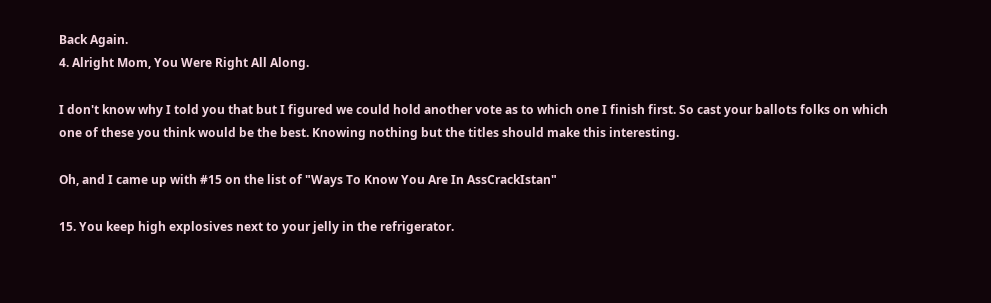Back Again.
4. Alright Mom, You Were Right All Along.

I don't know why I told you that but I figured we could hold another vote as to which one I finish first. So cast your ballots folks on which one of these you think would be the best. Knowing nothing but the titles should make this interesting.

Oh, and I came up with #15 on the list of "Ways To Know You Are In AssCrackIstan"

15. You keep high explosives next to your jelly in the refrigerator.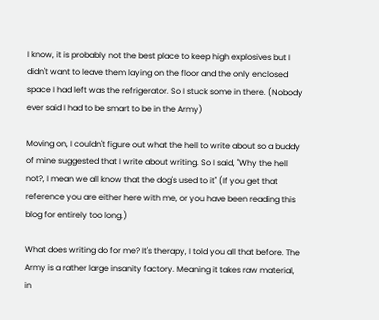I know, it is probably not the best place to keep high explosives but I didn't want to leave them laying on the floor and the only enclosed space I had left was the refrigerator. So I stuck some in there. (Nobody ever said I had to be smart to be in the Army)

Moving on, I couldn't figure out what the hell to write about so a buddy of mine suggested that I write about writing. So I said, "Why the hell not?, I mean we all know that the dog's used to it" (If you get that reference you are either here with me, or you have been reading this blog for entirely too long.)

What does writing do for me? It's therapy, I told you all that before. The Army is a rather large insanity factory. Meaning it takes raw material, in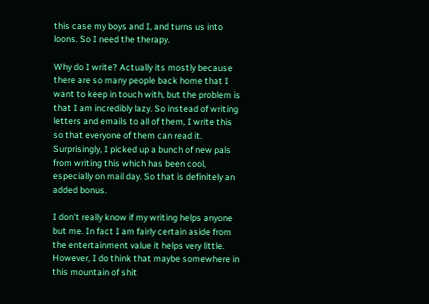this case my boys and I, and turns us into loons. So I need the therapy.

Why do I write? Actually its mostly because there are so many people back home that I want to keep in touch with, but the problem is that I am incredibly lazy. So instead of writing letters and emails to all of them, I write this so that everyone of them can read it. Surprisingly, I picked up a bunch of new pals from writing this which has been cool, especially on mail day. So that is definitely an added bonus.

I don't really know if my writing helps anyone but me. In fact I am fairly certain aside from the entertainment value it helps very little. However, I do think that maybe somewhere in this mountain of shit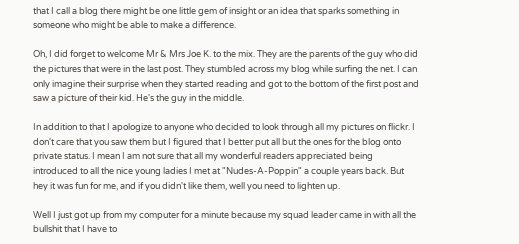that I call a blog there might be one little gem of insight or an idea that sparks something in someone who might be able to make a difference.

Oh, I did forget to welcome Mr & Mrs Joe K. to the mix. They are the parents of the guy who did the pictures that were in the last post. They stumbled across my blog while surfing the net. I can only imagine their surprise when they started reading and got to the bottom of the first post and saw a picture of their kid. He's the guy in the middle.

In addition to that I apologize to anyone who decided to look through all my pictures on flickr. I don't care that you saw them but I figured that I better put all but the ones for the blog onto private status. I mean I am not sure that all my wonderful readers appreciated being introduced to all the nice young ladies I met at "Nudes-A-Poppin" a couple years back. But hey it was fun for me, and if you didn't like them, well you need to lighten up.

Well I just got up from my computer for a minute because my squad leader came in with all the bullshit that I have to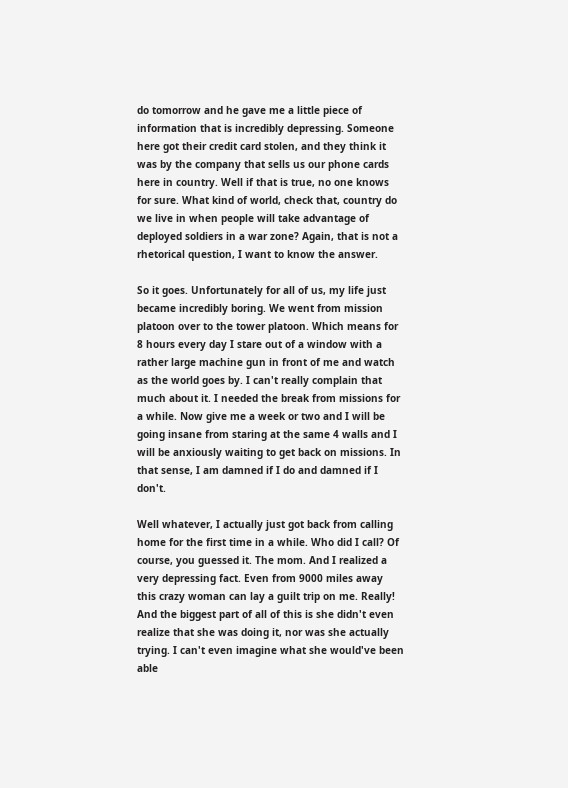do tomorrow and he gave me a little piece of information that is incredibly depressing. Someone here got their credit card stolen, and they think it was by the company that sells us our phone cards here in country. Well if that is true, no one knows for sure. What kind of world, check that, country do we live in when people will take advantage of deployed soldiers in a war zone? Again, that is not a rhetorical question, I want to know the answer.

So it goes. Unfortunately for all of us, my life just became incredibly boring. We went from mission platoon over to the tower platoon. Which means for 8 hours every day I stare out of a window with a rather large machine gun in front of me and watch as the world goes by. I can't really complain that much about it. I needed the break from missions for a while. Now give me a week or two and I will be going insane from staring at the same 4 walls and I will be anxiously waiting to get back on missions. In that sense, I am damned if I do and damned if I don't.

Well whatever, I actually just got back from calling home for the first time in a while. Who did I call? Of course, you guessed it. The mom. And I realized a very depressing fact. Even from 9000 miles away this crazy woman can lay a guilt trip on me. Really! And the biggest part of all of this is she didn't even realize that she was doing it, nor was she actually trying. I can't even imagine what she would've been able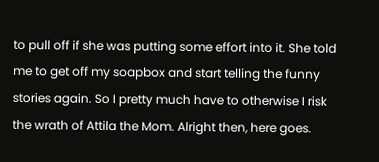to pull off if she was putting some effort into it. She told me to get off my soapbox and start telling the funny stories again. So I pretty much have to otherwise I risk the wrath of Attila the Mom. Alright then, here goes.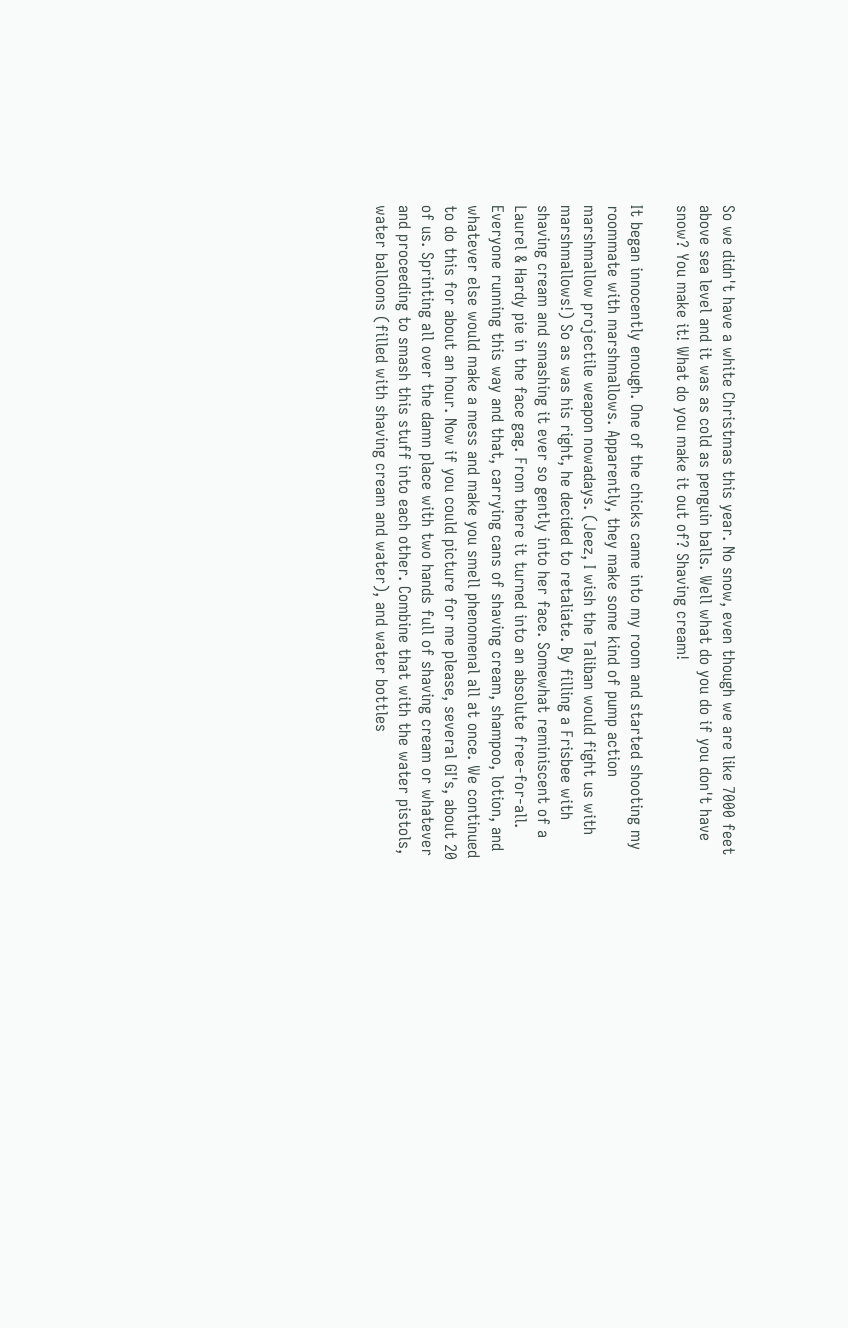So we didn't have a white Christmas this year. No snow, even though we are like 7000 feet above sea level and it was as cold as penguin balls. Well what do you do if you don't have snow? You make it! What do you make it out of? Shaving cream!

It began innocently enough. One of the chicks came into my room and started shooting my roommate with marshmallows. Apparently, they make some kind of pump action marshmallow projectile weapon nowadays. (Jeez, I wish the Taliban would fight us with marshmallows!) So as was his right, he decided to retaliate. By filling a Frisbee with shaving cream and smashing it ever so gently into her face. Somewhat reminiscent of a Laurel & Hardy pie in the face gag. From there it turned into an absolute free-for-all. Everyone running this way and that, carrying cans of shaving cream, shampoo, lotion, and whatever else would make a mess and make you smell phenomenal all at once. We continued to do this for about an hour. Now if you could picture for me please, several GI's, about 20 of us. Sprinting all over the damn place with two hands full of shaving cream or whatever and proceeding to smash this stuff into each other. Combine that with the water pistols, water balloons (filled with shaving cream and water), and water bottles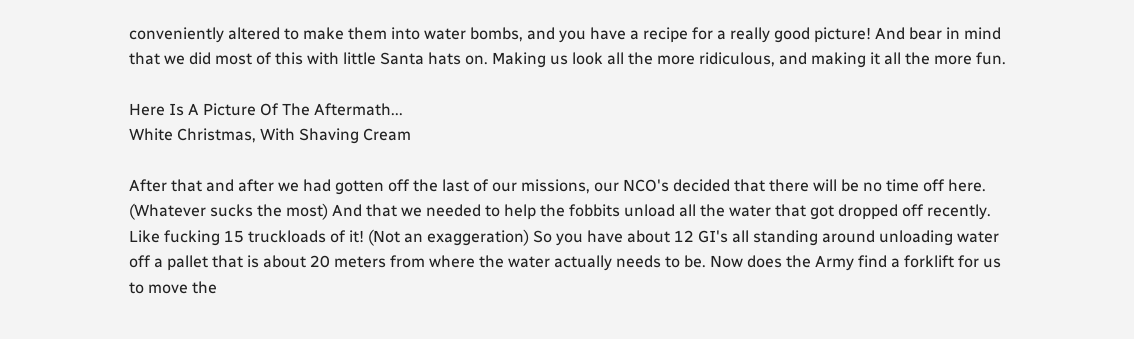conveniently altered to make them into water bombs, and you have a recipe for a really good picture! And bear in mind that we did most of this with little Santa hats on. Making us look all the more ridiculous, and making it all the more fun.

Here Is A Picture Of The Aftermath...
White Christmas, With Shaving Cream

After that and after we had gotten off the last of our missions, our NCO's decided that there will be no time off here. (Whatever sucks the most) And that we needed to help the fobbits unload all the water that got dropped off recently. Like fucking 15 truckloads of it! (Not an exaggeration) So you have about 12 GI's all standing around unloading water off a pallet that is about 20 meters from where the water actually needs to be. Now does the Army find a forklift for us to move the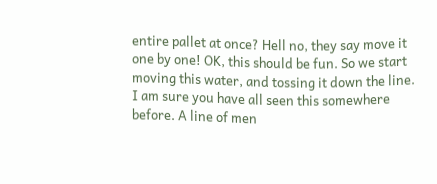entire pallet at once? Hell no, they say move it one by one! OK, this should be fun. So we start moving this water, and tossing it down the line. I am sure you have all seen this somewhere before. A line of men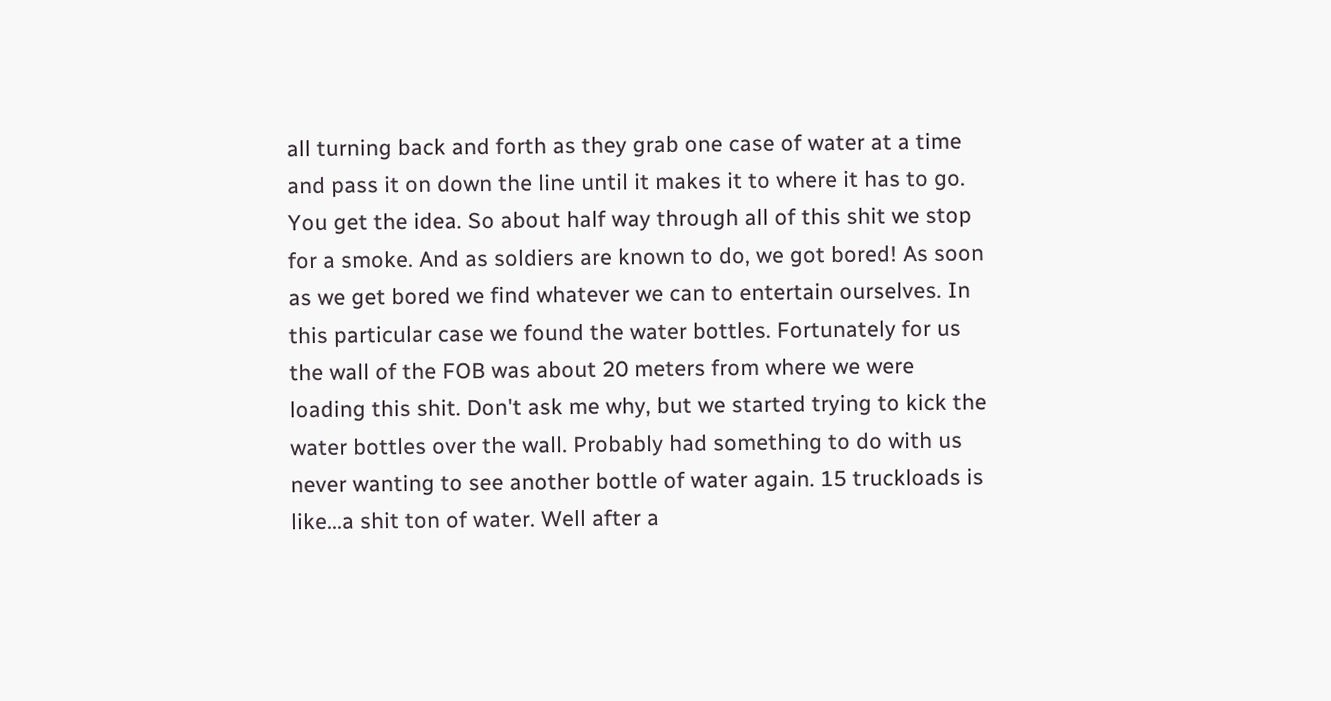all turning back and forth as they grab one case of water at a time and pass it on down the line until it makes it to where it has to go. You get the idea. So about half way through all of this shit we stop for a smoke. And as soldiers are known to do, we got bored! As soon as we get bored we find whatever we can to entertain ourselves. In this particular case we found the water bottles. Fortunately for us the wall of the FOB was about 20 meters from where we were loading this shit. Don't ask me why, but we started trying to kick the water bottles over the wall. Probably had something to do with us never wanting to see another bottle of water again. 15 truckloads is like...a shit ton of water. Well after a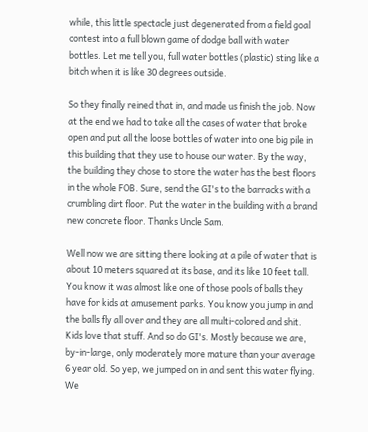while, this little spectacle just degenerated from a field goal contest into a full blown game of dodge ball with water bottles. Let me tell you, full water bottles (plastic) sting like a bitch when it is like 30 degrees outside.

So they finally reined that in, and made us finish the job. Now at the end we had to take all the cases of water that broke open and put all the loose bottles of water into one big pile in this building that they use to house our water. By the way, the building they chose to store the water has the best floors in the whole FOB. Sure, send the GI's to the barracks with a crumbling dirt floor. Put the water in the building with a brand new concrete floor. Thanks Uncle Sam.

Well now we are sitting there looking at a pile of water that is about 10 meters squared at its base, and its like 10 feet tall. You know it was almost like one of those pools of balls they have for kids at amusement parks. You know you jump in and the balls fly all over and they are all multi-colored and shit. Kids love that stuff. And so do GI's. Mostly because we are, by-in-large, only moderately more mature than your average 6 year old. So yep, we jumped on in and sent this water flying. We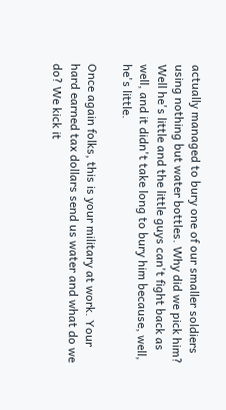actually managed to bury one of our smaller soldiers using nothing but water bottles. Why did we pick him? Well he's little and the little guys can't fight back as well, and it didn't take long to bury him because, well, he's little.

Once again folks, this is your military at work. Your hard earned tax dollars send us water and what do we do? We kick it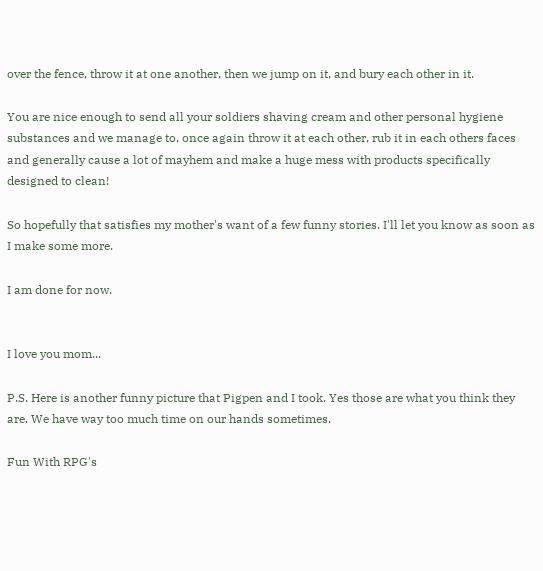over the fence, throw it at one another, then we jump on it, and bury each other in it.

You are nice enough to send all your soldiers shaving cream and other personal hygiene substances and we manage to, once again throw it at each other, rub it in each others faces and generally cause a lot of mayhem and make a huge mess with products specifically designed to clean!

So hopefully that satisfies my mother's want of a few funny stories. I'll let you know as soon as I make some more.

I am done for now.


I love you mom...

P.S. Here is another funny picture that Pigpen and I took. Yes those are what you think they are. We have way too much time on our hands sometimes.

Fun With RPG's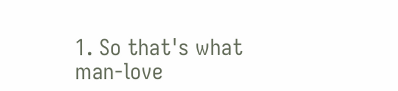1. So that's what man-love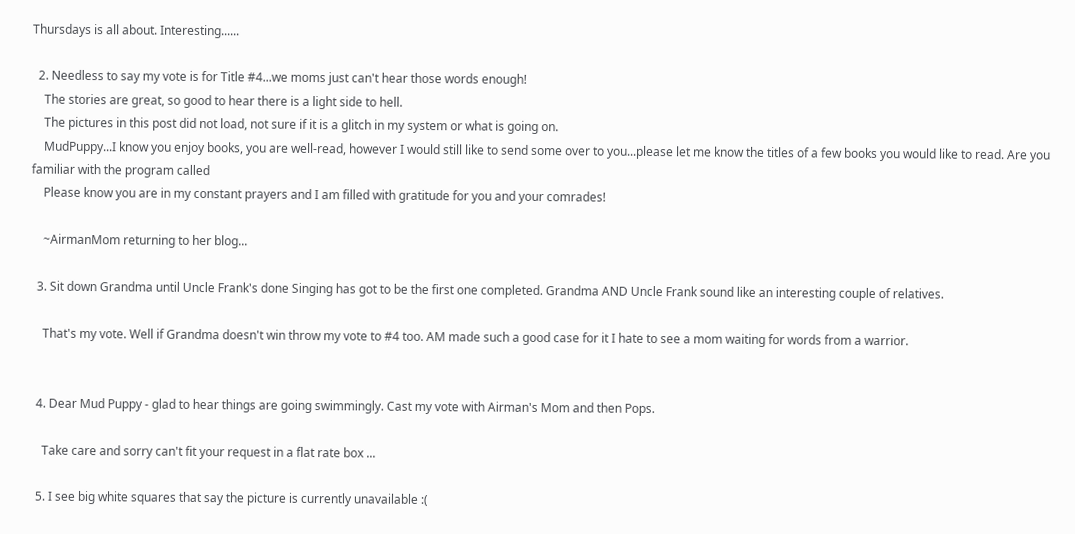Thursdays is all about. Interesting......

  2. Needless to say my vote is for Title #4...we moms just can't hear those words enough!
    The stories are great, so good to hear there is a light side to hell.
    The pictures in this post did not load, not sure if it is a glitch in my system or what is going on.
    MudPuppy...I know you enjoy books, you are well-read, however I would still like to send some over to you...please let me know the titles of a few books you would like to read. Are you familiar with the program called
    Please know you are in my constant prayers and I am filled with gratitude for you and your comrades!

    ~AirmanMom returning to her blog...

  3. Sit down Grandma until Uncle Frank's done Singing has got to be the first one completed. Grandma AND Uncle Frank sound like an interesting couple of relatives.

    That's my vote. Well if Grandma doesn't win throw my vote to #4 too. AM made such a good case for it I hate to see a mom waiting for words from a warrior.


  4. Dear Mud Puppy - glad to hear things are going swimmingly. Cast my vote with Airman's Mom and then Pops.

    Take care and sorry can't fit your request in a flat rate box ...

  5. I see big white squares that say the picture is currently unavailable :(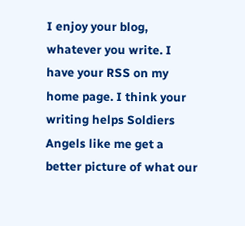I enjoy your blog, whatever you write. I have your RSS on my home page. I think your writing helps Soldiers Angels like me get a better picture of what our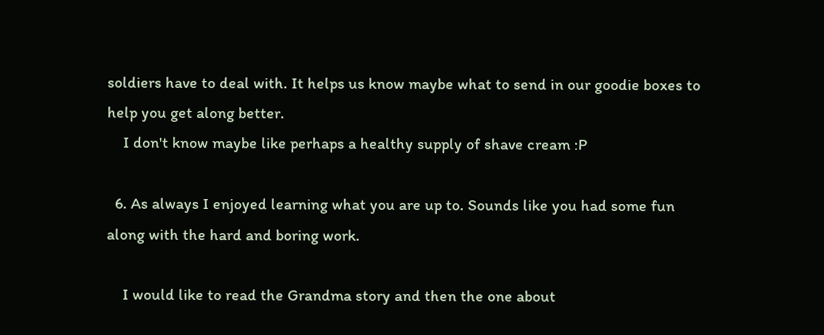soldiers have to deal with. It helps us know maybe what to send in our goodie boxes to help you get along better.
    I don't know maybe like perhaps a healthy supply of shave cream :P

  6. As always I enjoyed learning what you are up to. Sounds like you had some fun along with the hard and boring work.

    I would like to read the Grandma story and then the one about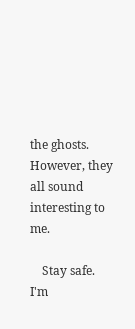the ghosts. However, they all sound interesting to me.

    Stay safe. I'm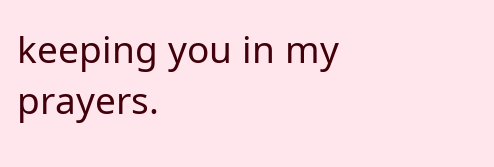keeping you in my prayers.